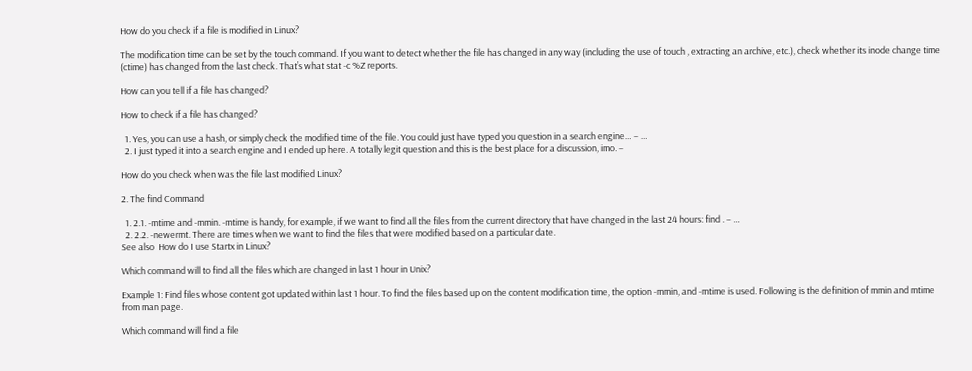How do you check if a file is modified in Linux?

The modification time can be set by the touch command. If you want to detect whether the file has changed in any way (including the use of touch , extracting an archive, etc.), check whether its inode change time (ctime) has changed from the last check. That’s what stat -c %Z reports.

How can you tell if a file has changed?

How to check if a file has changed?

  1. Yes, you can use a hash, or simply check the modified time of the file. You could just have typed you question in a search engine… – …
  2. I just typed it into a search engine and I ended up here. A totally legit question and this is the best place for a discussion, imo. –

How do you check when was the file last modified Linux?

2. The find Command

  1. 2.1. -mtime and -mmin. -mtime is handy, for example, if we want to find all the files from the current directory that have changed in the last 24 hours: find . – …
  2. 2.2. -newermt. There are times when we want to find the files that were modified based on a particular date.
See also  How do I use Startx in Linux?

Which command will to find all the files which are changed in last 1 hour in Unix?

Example 1: Find files whose content got updated within last 1 hour. To find the files based up on the content modification time, the option -mmin, and -mtime is used. Following is the definition of mmin and mtime from man page.

Which command will find a file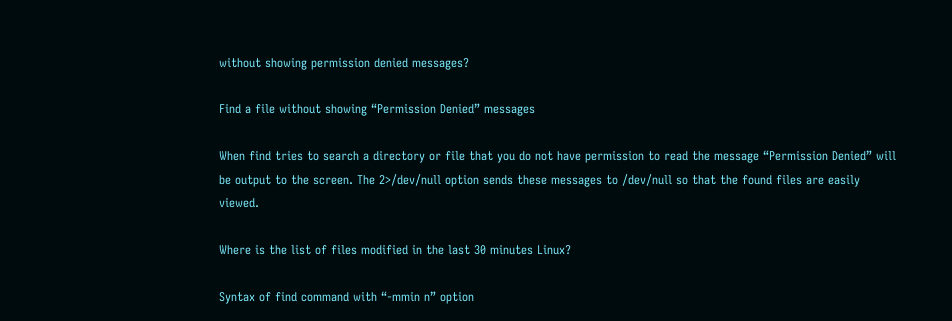without showing permission denied messages?

Find a file without showing “Permission Denied” messages

When find tries to search a directory or file that you do not have permission to read the message “Permission Denied” will be output to the screen. The 2>/dev/null option sends these messages to /dev/null so that the found files are easily viewed.

Where is the list of files modified in the last 30 minutes Linux?

Syntax of find command with “-mmin n” option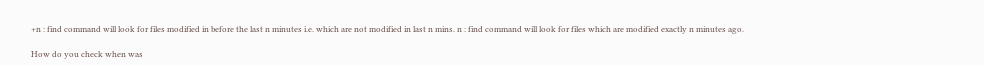+n : find command will look for files modified in before the last n minutes i.e. which are not modified in last n mins. n : find command will look for files which are modified exactly n minutes ago.

How do you check when was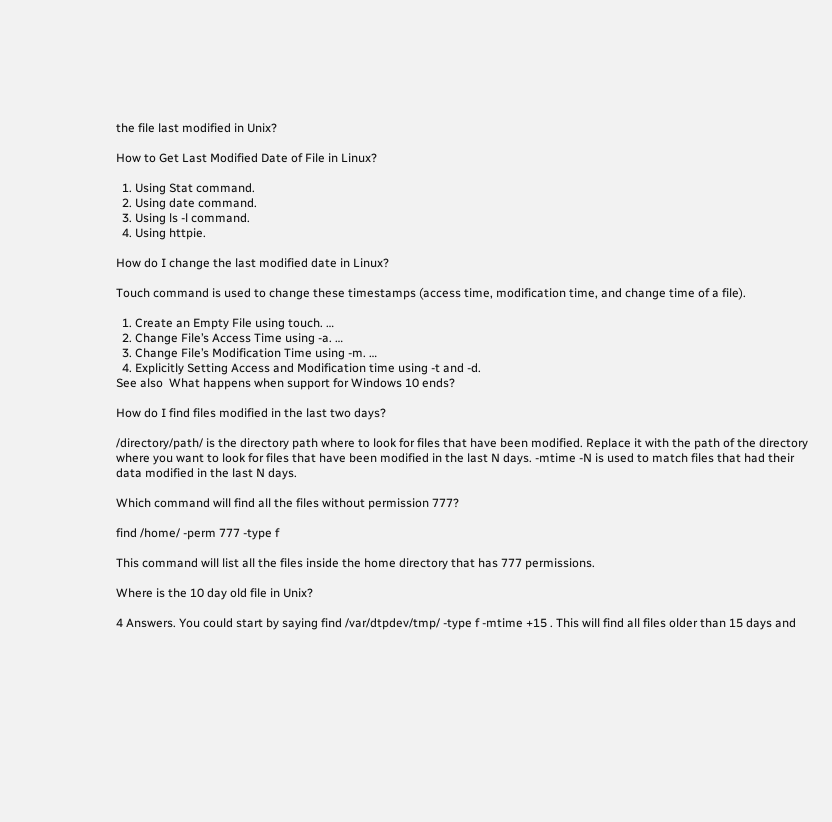the file last modified in Unix?

How to Get Last Modified Date of File in Linux?

  1. Using Stat command.
  2. Using date command.
  3. Using ls -l command.
  4. Using httpie.

How do I change the last modified date in Linux?

Touch command is used to change these timestamps (access time, modification time, and change time of a file).

  1. Create an Empty File using touch. …
  2. Change File’s Access Time using -a. …
  3. Change File’s Modification Time using -m. …
  4. Explicitly Setting Access and Modification time using -t and -d.
See also  What happens when support for Windows 10 ends?

How do I find files modified in the last two days?

/directory/path/ is the directory path where to look for files that have been modified. Replace it with the path of the directory where you want to look for files that have been modified in the last N days. -mtime -N is used to match files that had their data modified in the last N days.

Which command will find all the files without permission 777?

find /home/ -perm 777 -type f

This command will list all the files inside the home directory that has 777 permissions.

Where is the 10 day old file in Unix?

4 Answers. You could start by saying find /var/dtpdev/tmp/ -type f -mtime +15 . This will find all files older than 15 days and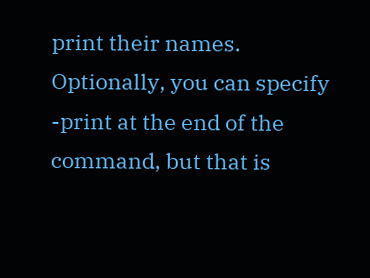print their names. Optionally, you can specify -print at the end of the command, but that is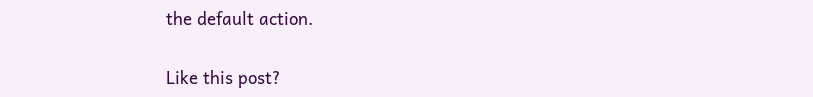the default action.

Like this post?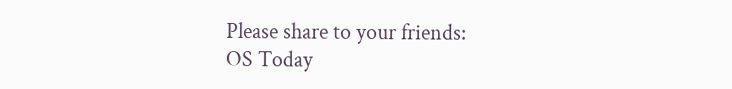Please share to your friends:
OS Today